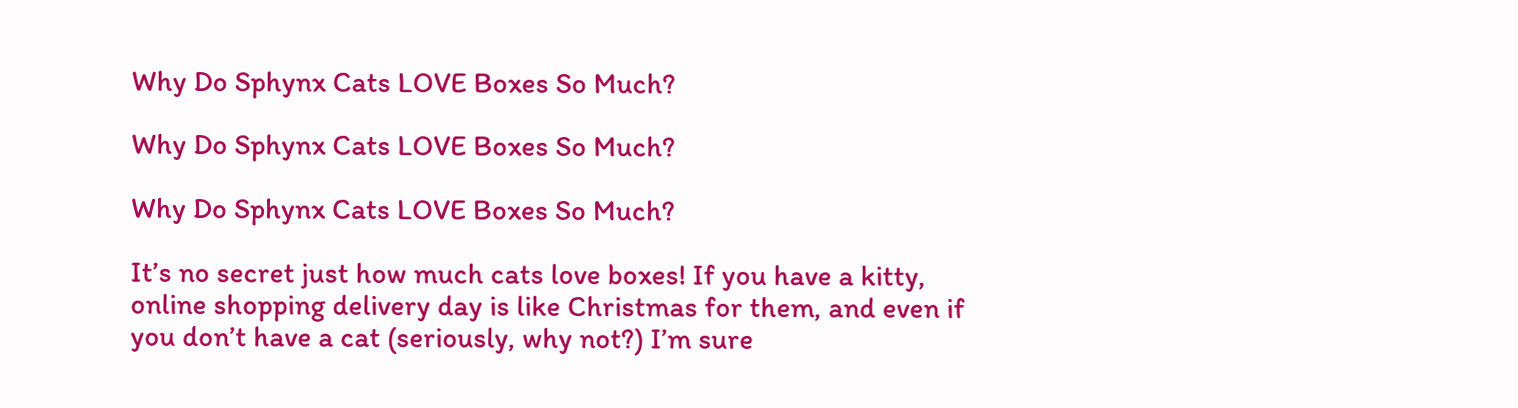Why Do Sphynx Cats LOVE Boxes So Much?

Why Do Sphynx Cats LOVE Boxes So Much?

Why Do Sphynx Cats LOVE Boxes So Much?

It’s no secret just how much cats love boxes! If you have a kitty, online shopping delivery day is like Christmas for them, and even if you don’t have a cat (seriously, why not?) I’m sure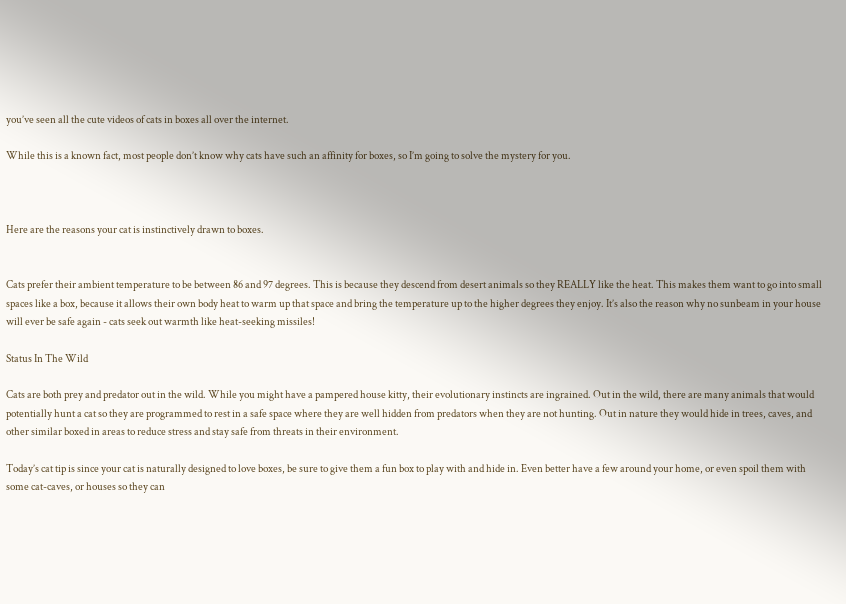you’ve seen all the cute videos of cats in boxes all over the internet.

While this is a known fact, most people don’t know why cats have such an affinity for boxes, so I’m going to solve the mystery for you.



Here are the reasons your cat is instinctively drawn to boxes.


Cats prefer their ambient temperature to be between 86 and 97 degrees. This is because they descend from desert animals so they REALLY like the heat. This makes them want to go into small spaces like a box, because it allows their own body heat to warm up that space and bring the temperature up to the higher degrees they enjoy. It’s also the reason why no sunbeam in your house will ever be safe again - cats seek out warmth like heat-seeking missiles!

Status In The Wild

Cats are both prey and predator out in the wild. While you might have a pampered house kitty, their evolutionary instincts are ingrained. Out in the wild, there are many animals that would potentially hunt a cat so they are programmed to rest in a safe space where they are well hidden from predators when they are not hunting. Out in nature they would hide in trees, caves, and other similar boxed in areas to reduce stress and stay safe from threats in their environment.

Today’s cat tip is since your cat is naturally designed to love boxes, be sure to give them a fun box to play with and hide in. Even better have a few around your home, or even spoil them with some cat-caves, or houses so they can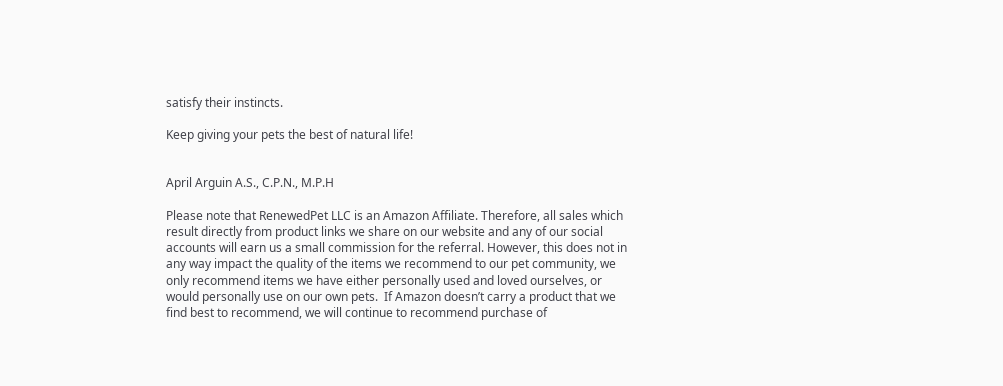satisfy their instincts.

Keep giving your pets the best of natural life!


April Arguin A.S., C.P.N., M.P.H

Please note that RenewedPet LLC is an Amazon Affiliate. Therefore, all sales which result directly from product links we share on our website and any of our social accounts will earn us a small commission for the referral. However, this does not in any way impact the quality of the items we recommend to our pet community, we only recommend items we have either personally used and loved ourselves, or would personally use on our own pets.  If Amazon doesn’t carry a product that we find best to recommend, we will continue to recommend purchase of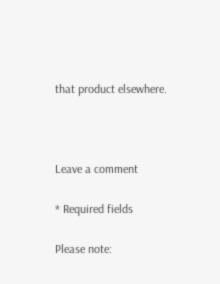that product elsewhere.



Leave a comment

* Required fields

Please note: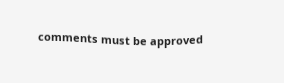comments must be approved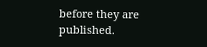before they are published.